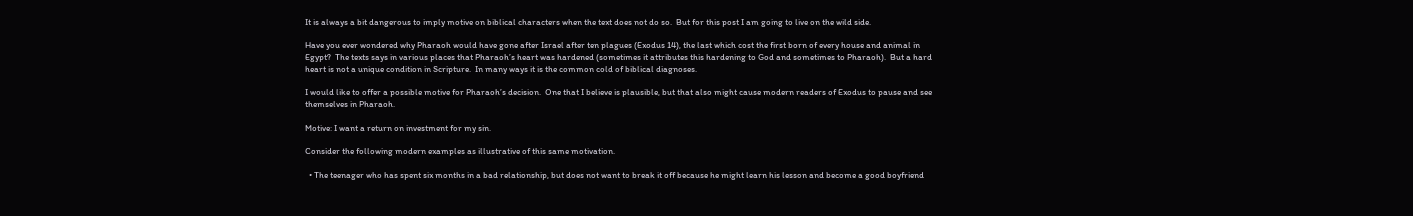It is always a bit dangerous to imply motive on biblical characters when the text does not do so.  But for this post I am going to live on the wild side.

Have you ever wondered why Pharaoh would have gone after Israel after ten plagues (Exodus 14), the last which cost the first born of every house and animal in Egypt?  The texts says in various places that Pharaoh’s heart was hardened (sometimes it attributes this hardening to God and sometimes to Pharaoh).  But a hard heart is not a unique condition in Scripture.  In many ways it is the common cold of biblical diagnoses.

I would like to offer a possible motive for Pharaoh’s decision.  One that I believe is plausible, but that also might cause modern readers of Exodus to pause and see themselves in Pharaoh.

Motive: I want a return on investment for my sin.

Consider the following modern examples as illustrative of this same motivation.

  • The teenager who has spent six months in a bad relationship, but does not want to break it off because he might learn his lesson and become a good boyfriend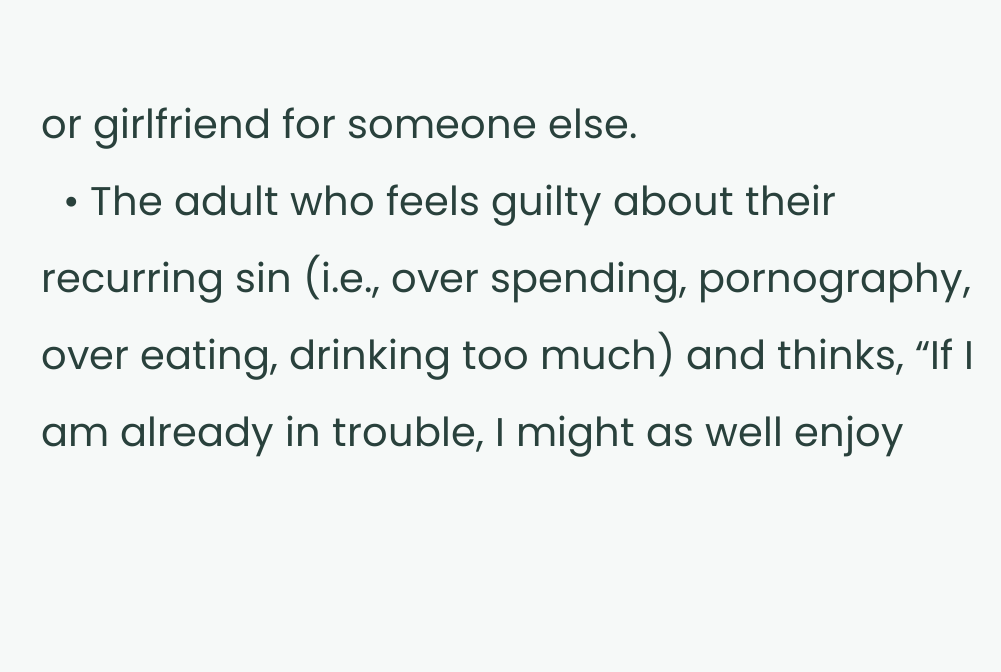or girlfriend for someone else.
  • The adult who feels guilty about their recurring sin (i.e., over spending, pornography, over eating, drinking too much) and thinks, “If I am already in trouble, I might as well enjoy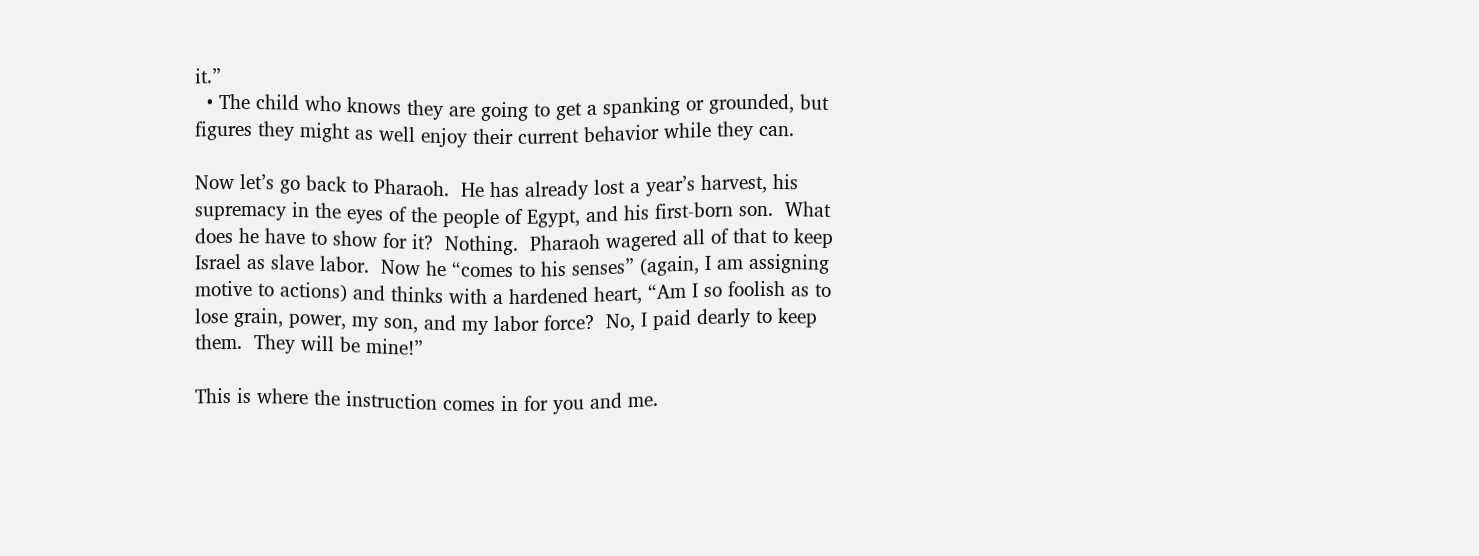it.”
  • The child who knows they are going to get a spanking or grounded, but figures they might as well enjoy their current behavior while they can.

Now let’s go back to Pharaoh.  He has already lost a year’s harvest, his supremacy in the eyes of the people of Egypt, and his first-born son.  What does he have to show for it?  Nothing.  Pharaoh wagered all of that to keep Israel as slave labor.  Now he “comes to his senses” (again, I am assigning motive to actions) and thinks with a hardened heart, “Am I so foolish as to lose grain, power, my son, and my labor force?  No, I paid dearly to keep them.  They will be mine!”

This is where the instruction comes in for you and me.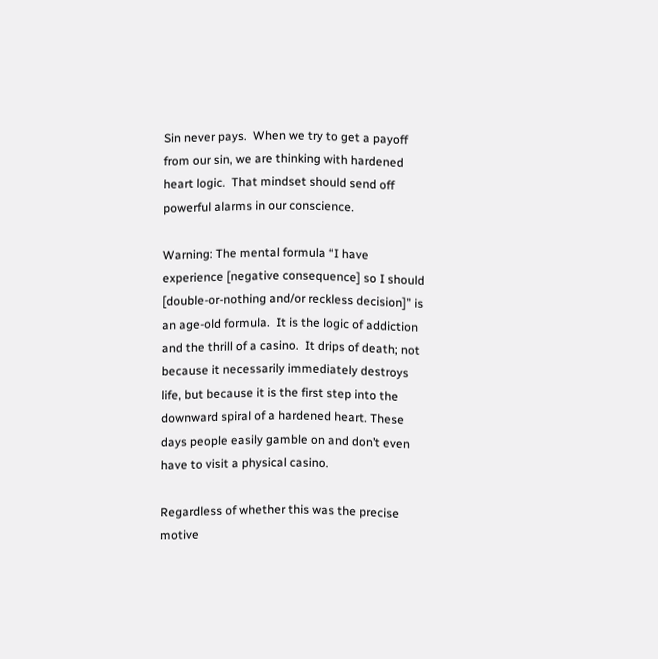Sin never pays.  When we try to get a payoff from our sin, we are thinking with hardened heart logic.  That mindset should send off powerful alarms in our conscience.

Warning: The mental formula “I have experience [negative consequence] so I should [double-or-nothing and/or reckless decision]” is an age-old formula.  It is the logic of addiction and the thrill of a casino.  It drips of death; not because it necessarily immediately destroys life, but because it is the first step into the downward spiral of a hardened heart. These days people easily gamble on and don’t even have to visit a physical casino.

Regardless of whether this was the precise motive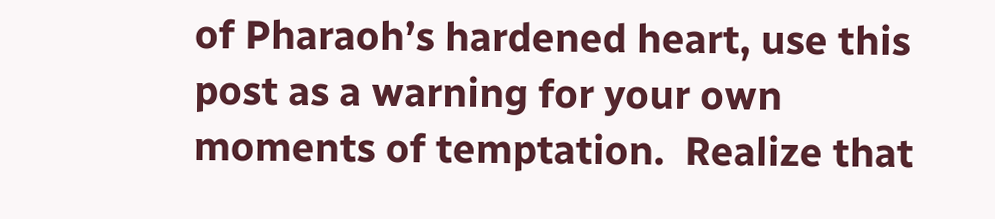of Pharaoh’s hardened heart, use this post as a warning for your own moments of temptation.  Realize that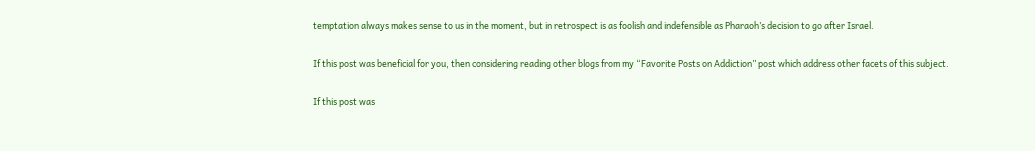temptation always makes sense to us in the moment, but in retrospect is as foolish and indefensible as Pharaoh’s decision to go after Israel.

If this post was beneficial for you, then considering reading other blogs from my “Favorite Posts on Addiction” post which address other facets of this subject.

If this post was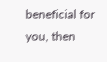beneficial for you, then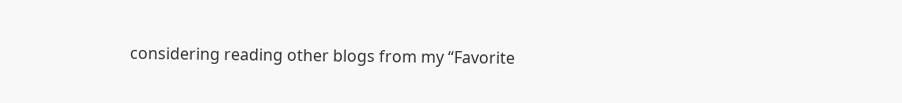considering reading other blogs from my “Favorite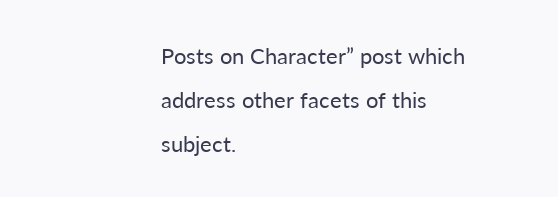Posts on Character” post which address other facets of this subject.